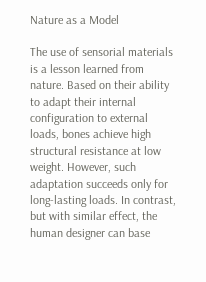Nature as a Model

The use of sensorial materials is a lesson learned from nature. Based on their ability to adapt their internal configuration to external loads, bones achieve high structural resistance at low weight. However, such adaptation succeeds only for long-lasting loads. In contrast, but with similar effect, the human designer can base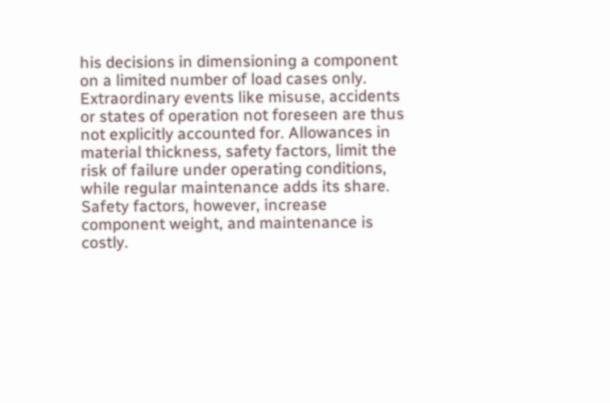his decisions in dimensioning a component on a limited number of load cases only. Extraordinary events like misuse, accidents or states of operation not foreseen are thus not explicitly accounted for. Allowances in material thickness, safety factors, limit the risk of failure under operating conditions, while regular maintenance adds its share. Safety factors, however, increase component weight, and maintenance is costly.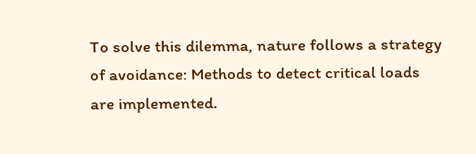To solve this dilemma, nature follows a strategy of avoidance: Methods to detect critical loads are implemented.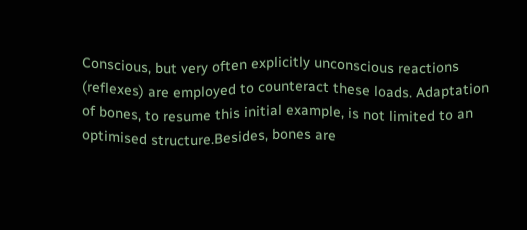Conscious, but very often explicitly unconscious reactions (reflexes) are employed to counteract these loads. Adaptation of bones, to resume this initial example, is not limited to an optimised structure.Besides, bones are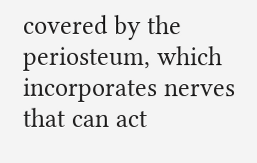covered by the periosteum, which incorporates nerves that can act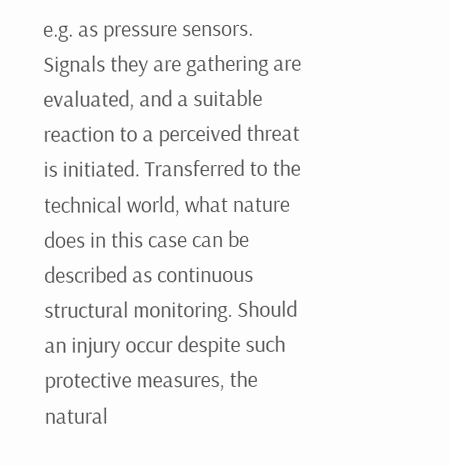e.g. as pressure sensors. Signals they are gathering are evaluated, and a suitable reaction to a perceived threat is initiated. Transferred to the technical world, what nature does in this case can be described as continuous structural monitoring. Should an injury occur despite such protective measures, the natural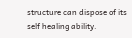structure can dispose of its self healing ability.